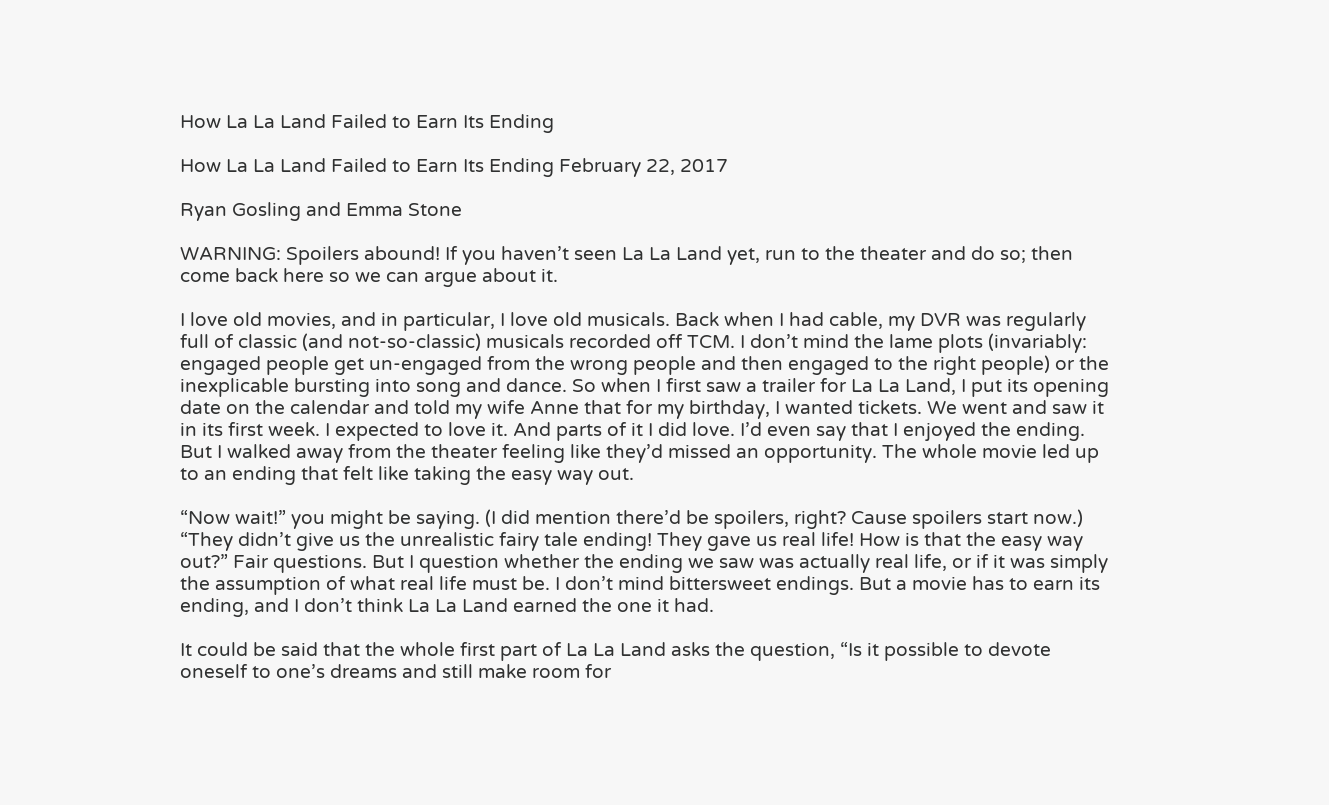How La La Land Failed to Earn Its Ending

How La La Land Failed to Earn Its Ending February 22, 2017

Ryan Gosling and Emma Stone

WARNING: Spoilers abound! If you haven’t seen La La Land yet, run to the theater and do so; then come back here so we can argue about it.

I love old movies, and in particular, I love old musicals. Back when I had cable, my DVR was regularly full of classic (and not-so-classic) musicals recorded off TCM. I don’t mind the lame plots (invariably: engaged people get un-engaged from the wrong people and then engaged to the right people) or the inexplicable bursting into song and dance. So when I first saw a trailer for La La Land, I put its opening date on the calendar and told my wife Anne that for my birthday, I wanted tickets. We went and saw it in its first week. I expected to love it. And parts of it I did love. I’d even say that I enjoyed the ending. But I walked away from the theater feeling like they’d missed an opportunity. The whole movie led up to an ending that felt like taking the easy way out.

“Now wait!” you might be saying. (I did mention there’d be spoilers, right? Cause spoilers start now.) “They didn’t give us the unrealistic fairy tale ending! They gave us real life! How is that the easy way out?” Fair questions. But I question whether the ending we saw was actually real life, or if it was simply the assumption of what real life must be. I don’t mind bittersweet endings. But a movie has to earn its ending, and I don’t think La La Land earned the one it had.

It could be said that the whole first part of La La Land asks the question, “Is it possible to devote oneself to one’s dreams and still make room for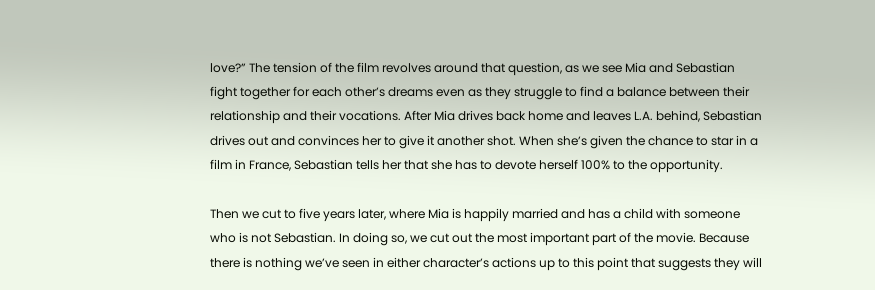love?” The tension of the film revolves around that question, as we see Mia and Sebastian fight together for each other’s dreams even as they struggle to find a balance between their relationship and their vocations. After Mia drives back home and leaves L.A. behind, Sebastian drives out and convinces her to give it another shot. When she’s given the chance to star in a film in France, Sebastian tells her that she has to devote herself 100% to the opportunity.

Then we cut to five years later, where Mia is happily married and has a child with someone who is not Sebastian. In doing so, we cut out the most important part of the movie. Because there is nothing we’ve seen in either character’s actions up to this point that suggests they will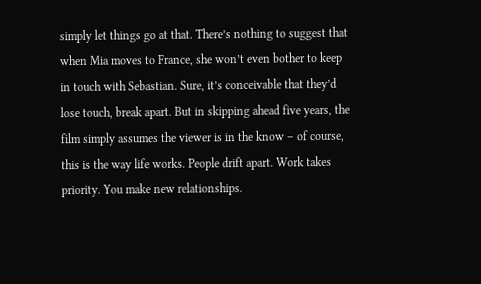simply let things go at that. There’s nothing to suggest that when Mia moves to France, she won’t even bother to keep in touch with Sebastian. Sure, it’s conceivable that they’d lose touch, break apart. But in skipping ahead five years, the film simply assumes the viewer is in the know – of course, this is the way life works. People drift apart. Work takes priority. You make new relationships.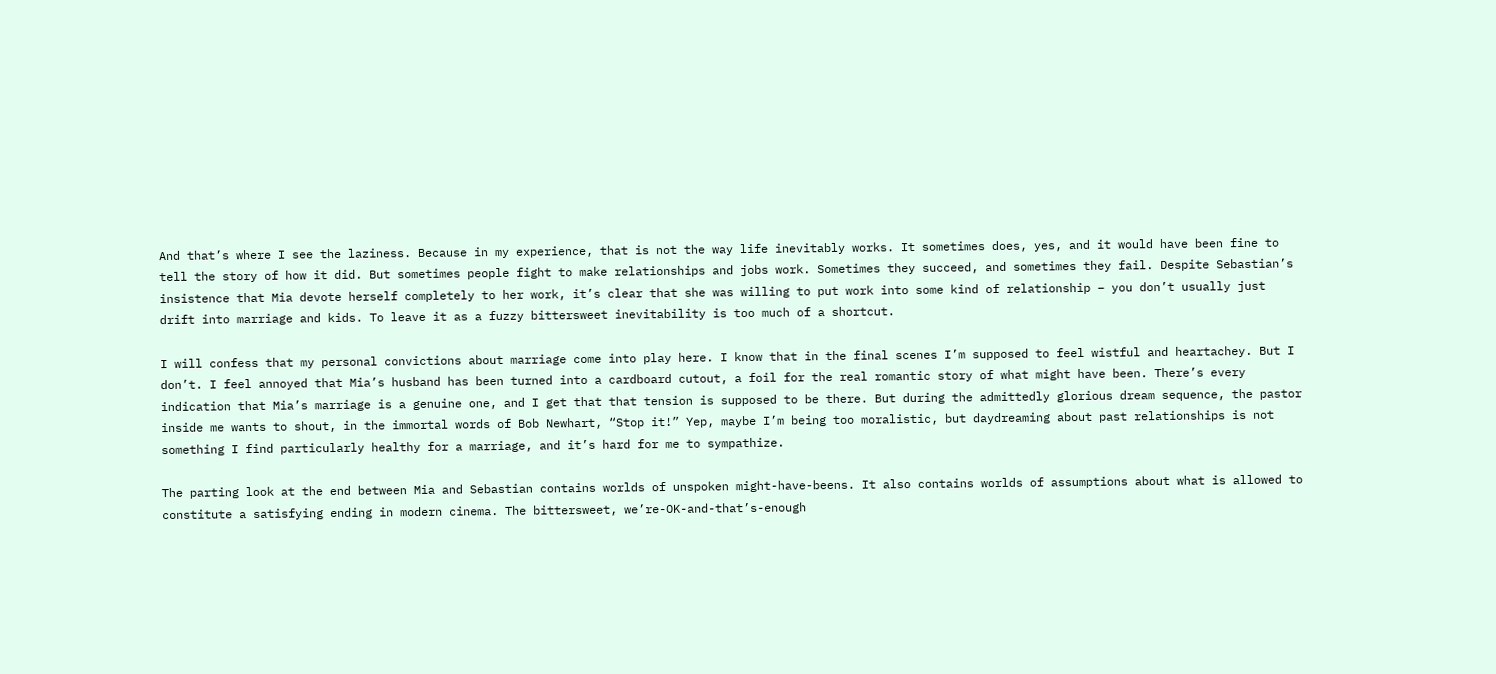And that’s where I see the laziness. Because in my experience, that is not the way life inevitably works. It sometimes does, yes, and it would have been fine to tell the story of how it did. But sometimes people fight to make relationships and jobs work. Sometimes they succeed, and sometimes they fail. Despite Sebastian’s insistence that Mia devote herself completely to her work, it’s clear that she was willing to put work into some kind of relationship – you don’t usually just drift into marriage and kids. To leave it as a fuzzy bittersweet inevitability is too much of a shortcut.

I will confess that my personal convictions about marriage come into play here. I know that in the final scenes I’m supposed to feel wistful and heartachey. But I don’t. I feel annoyed that Mia’s husband has been turned into a cardboard cutout, a foil for the real romantic story of what might have been. There’s every indication that Mia’s marriage is a genuine one, and I get that that tension is supposed to be there. But during the admittedly glorious dream sequence, the pastor inside me wants to shout, in the immortal words of Bob Newhart, “Stop it!” Yep, maybe I’m being too moralistic, but daydreaming about past relationships is not something I find particularly healthy for a marriage, and it’s hard for me to sympathize.

The parting look at the end between Mia and Sebastian contains worlds of unspoken might-have-beens. It also contains worlds of assumptions about what is allowed to constitute a satisfying ending in modern cinema. The bittersweet, we’re-OK-and-that’s-enough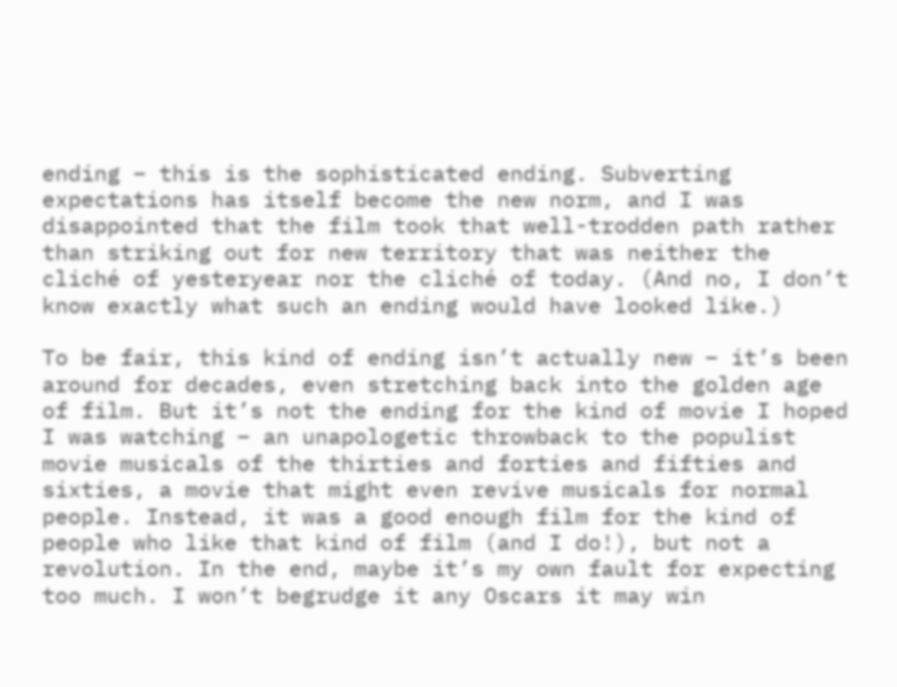ending – this is the sophisticated ending. Subverting expectations has itself become the new norm, and I was disappointed that the film took that well-trodden path rather than striking out for new territory that was neither the cliché of yesteryear nor the cliché of today. (And no, I don’t know exactly what such an ending would have looked like.)

To be fair, this kind of ending isn’t actually new – it’s been around for decades, even stretching back into the golden age of film. But it’s not the ending for the kind of movie I hoped I was watching – an unapologetic throwback to the populist movie musicals of the thirties and forties and fifties and sixties, a movie that might even revive musicals for normal people. Instead, it was a good enough film for the kind of people who like that kind of film (and I do!), but not a revolution. In the end, maybe it’s my own fault for expecting too much. I won’t begrudge it any Oscars it may win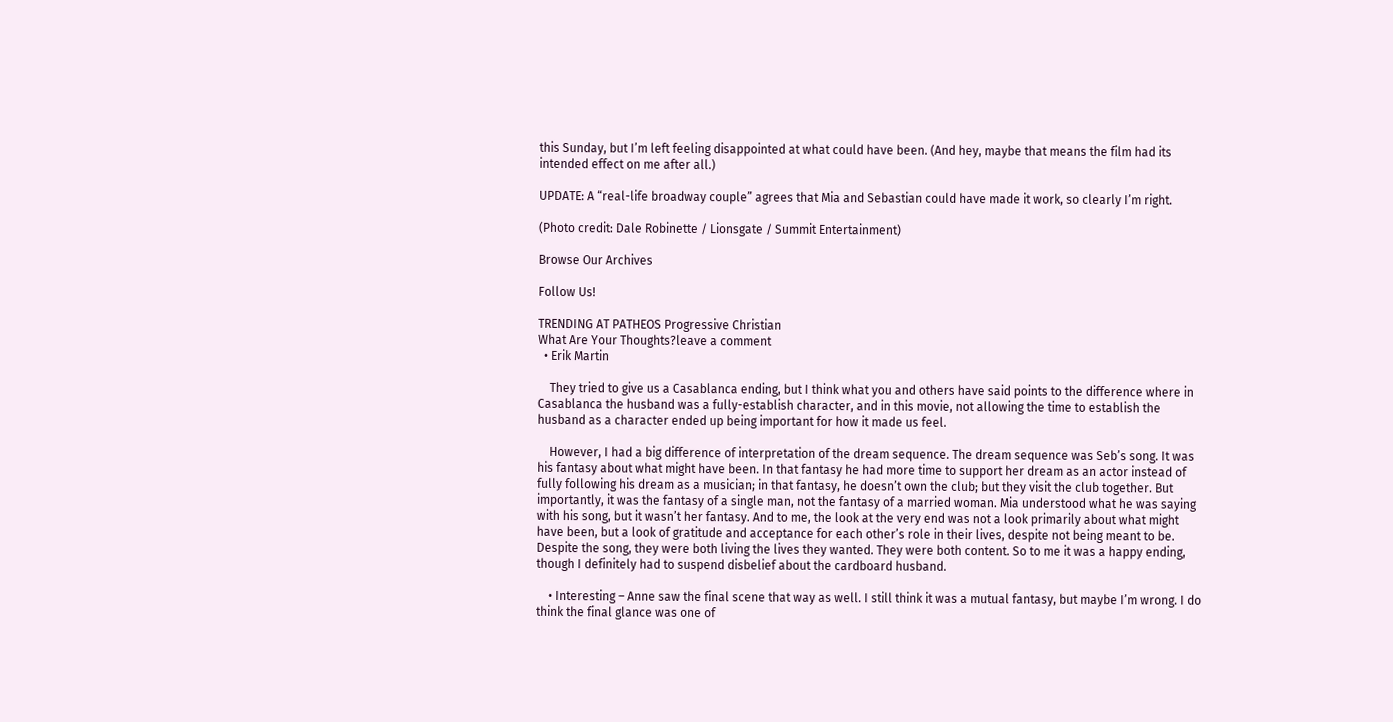this Sunday, but I’m left feeling disappointed at what could have been. (And hey, maybe that means the film had its intended effect on me after all.)

UPDATE: A “real-life broadway couple” agrees that Mia and Sebastian could have made it work, so clearly I’m right.

(Photo credit: Dale Robinette / Lionsgate / Summit Entertainment)

Browse Our Archives

Follow Us!

TRENDING AT PATHEOS Progressive Christian
What Are Your Thoughts?leave a comment
  • Erik Martin

    They tried to give us a Casablanca ending, but I think what you and others have said points to the difference where in Casablanca the husband was a fully-establish character, and in this movie, not allowing the time to establish the husband as a character ended up being important for how it made us feel.

    However, I had a big difference of interpretation of the dream sequence. The dream sequence was Seb’s song. It was his fantasy about what might have been. In that fantasy he had more time to support her dream as an actor instead of fully following his dream as a musician; in that fantasy, he doesn’t own the club; but they visit the club together. But importantly, it was the fantasy of a single man, not the fantasy of a married woman. Mia understood what he was saying with his song, but it wasn’t her fantasy. And to me, the look at the very end was not a look primarily about what might have been, but a look of gratitude and acceptance for each other’s role in their lives, despite not being meant to be. Despite the song, they were both living the lives they wanted. They were both content. So to me it was a happy ending, though I definitely had to suspend disbelief about the cardboard husband.

    • Interesting – Anne saw the final scene that way as well. I still think it was a mutual fantasy, but maybe I’m wrong. I do think the final glance was one of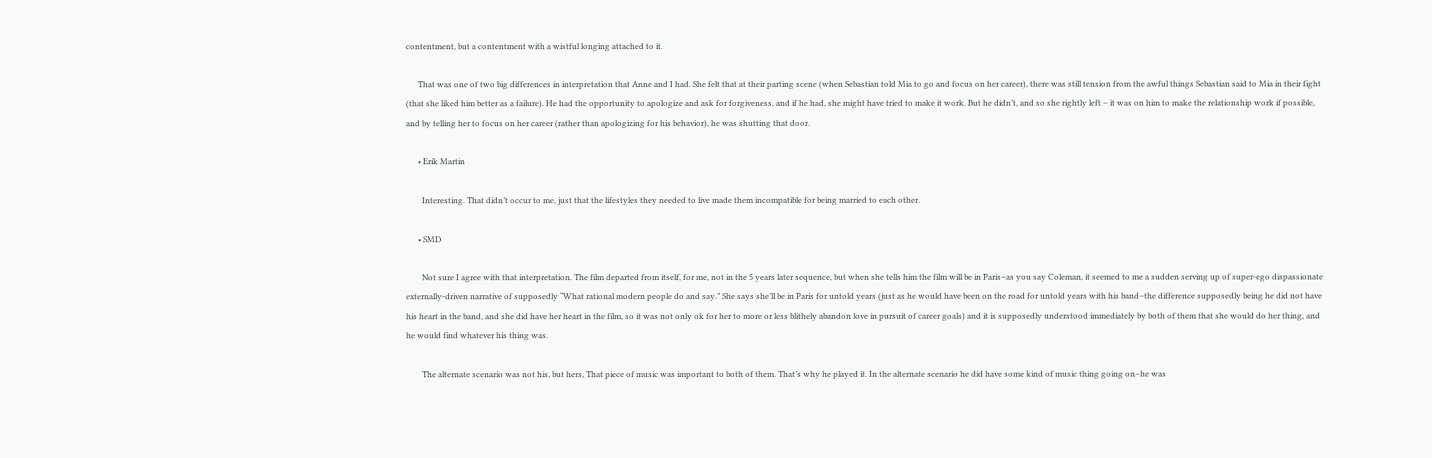contentment, but a contentment with a wistful longing attached to it.

      That was one of two big differences in interpretation that Anne and I had. She felt that at their parting scene (when Sebastian told Mia to go and focus on her career), there was still tension from the awful things Sebastian said to Mia in their fight (that she liked him better as a failure). He had the opportunity to apologize and ask for forgiveness, and if he had, she might have tried to make it work. But he didn’t, and so she rightly left – it was on him to make the relationship work if possible, and by telling her to focus on her career (rather than apologizing for his behavior), he was shutting that door.

      • Erik Martin

        Interesting. That didn’t occur to me, just that the lifestyles they needed to live made them incompatible for being married to each other.

      • SMD

        Not sure I agree with that interpretation. The film departed from itself, for me, not in the 5 years later sequence, but when she tells him the film will be in Paris–as you say Coleman, it seemed to me a sudden serving up of super-ego dispassionate externally-driven narrative of supposedly “What rational modern people do and say.” She says she’ll be in Paris for untold years (just as he would have been on the road for untold years with his band–the difference supposedly being he did not have his heart in the band, and she did have her heart in the film, so it was not only ok for her to more or less blithely abandon love in pursuit of career goals) and it is supposedly understood immediately by both of them that she would do her thing, and he would find whatever his thing was.

        The alternate scenario was not his, but hers, That piece of music was important to both of them. That’s why he played it. In the alternate scenario he did have some kind of music thing going on–he was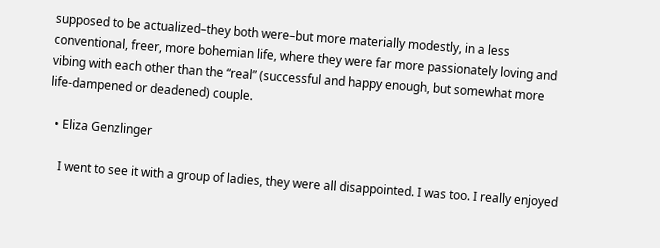supposed to be actualized–they both were–but more materially modestly, in a less conventional, freer, more bohemian life, where they were far more passionately loving and vibing with each other than the “real” (successful and happy enough, but somewhat more life-dampened or deadened) couple.

  • Eliza Genzlinger

    I went to see it with a group of ladies, they were all disappointed. I was too. I really enjoyed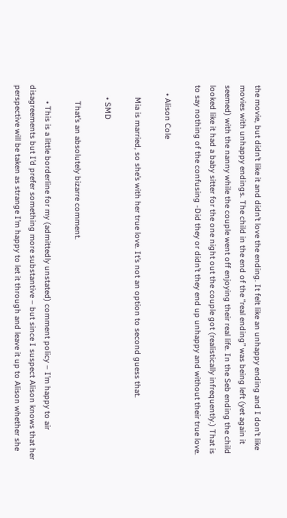the movie, but didn’t like it and didn’t love the ending. It felt like an unhappy ending and I don’t like movies with unhappy endings. The child in the end of the “real ending” was being left (yet again it seemed) with the nanny while the couple went off enjoying their real life. In the Seb ending the child looked like it had a baby sitter for the one night out the couple got (realistically infrequently.) That is to say nothing of the confusing -Did they or didn’t they end up unhappy and without their true love.

    • Alison Cole

      Mia is married, so she’s with her true love. It’s not an option to second guess that.

      • SMD

        That’s an absolutely bizarre comment.

        • This is a little borderline for my (admittedly unstated) comment policy – I’m happy to air disagreements but I’d prefer something more substantive – but since I suspect Alison knows that her perspective will be taken as strange I’m happy to let it through and leave it up to Alison whether she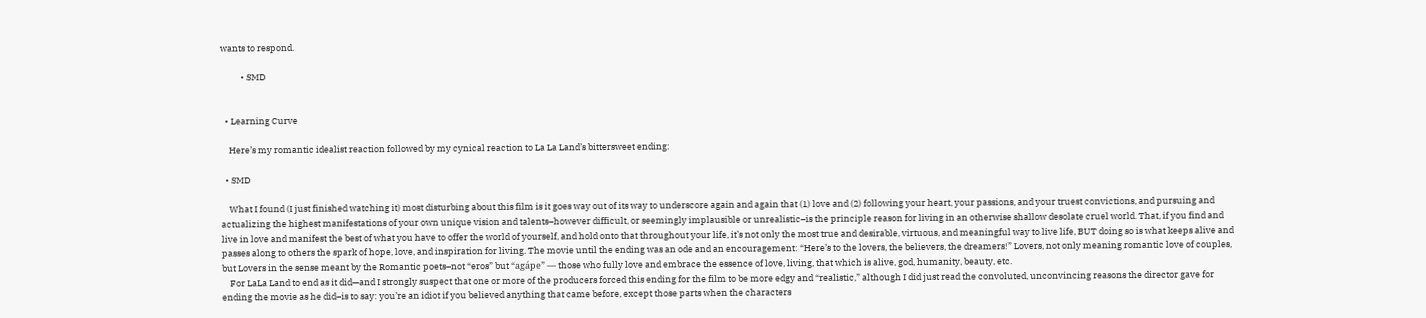wants to respond.

          • SMD


  • Learning Curve

    Here’s my romantic idealist reaction followed by my cynical reaction to La La Land’s bittersweet ending:

  • SMD

    What I found (I just finished watching it) most disturbing about this film is it goes way out of its way to underscore again and again that (1) love and (2) following your heart, your passions, and your truest convictions, and pursuing and actualizing the highest manifestations of your own unique vision and talents–however difficult, or seemingly implausible or unrealistic–is the principle reason for living in an otherwise shallow desolate cruel world. That, if you find and live in love and manifest the best of what you have to offer the world of yourself, and hold onto that throughout your life, it’s not only the most true and desirable, virtuous, and meaningful way to live life, BUT doing so is what keeps alive and passes along to others the spark of hope, love, and inspiration for living. The movie until the ending was an ode and an encouragement: “Here’s to the lovers, the believers, the dreamers!” Lovers, not only meaning romantic love of couples, but Lovers in the sense meant by the Romantic poets–not “eros” but “agápe” — those who fully love and embrace the essence of love, living, that which is alive, god, humanity, beauty, etc.
    For LaLa Land to end as it did—and I strongly suspect that one or more of the producers forced this ending for the film to be more edgy and “realistic,” although I did just read the convoluted, unconvincing reasons the director gave for ending the movie as he did–is to say: you’re an idiot if you believed anything that came before, except those parts when the characters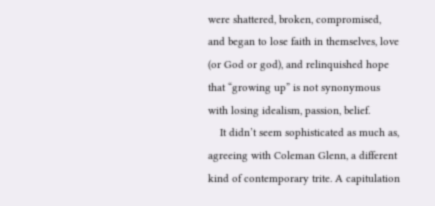were shattered, broken, compromised, and began to lose faith in themselves, love (or God or god), and relinquished hope that “growing up” is not synonymous with losing idealism, passion, belief.
    It didn’t seem sophisticated as much as, agreeing with Coleman Glenn, a different kind of contemporary trite. A capitulation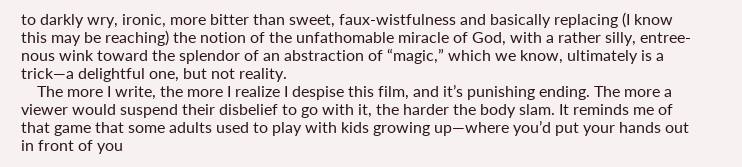to darkly wry, ironic, more bitter than sweet, faux-wistfulness and basically replacing (I know this may be reaching) the notion of the unfathomable miracle of God, with a rather silly, entree-nous wink toward the splendor of an abstraction of “magic,” which we know, ultimately is a trick—a delightful one, but not reality.
    The more I write, the more I realize I despise this film, and it’s punishing ending. The more a viewer would suspend their disbelief to go with it, the harder the body slam. It reminds me of that game that some adults used to play with kids growing up—where you’d put your hands out in front of you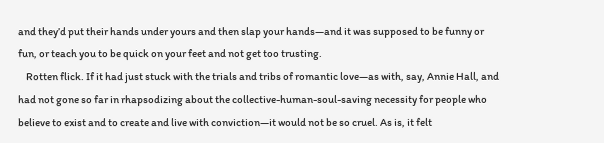and they’d put their hands under yours and then slap your hands—and it was supposed to be funny or fun, or teach you to be quick on your feet and not get too trusting.
    Rotten flick. If it had just stuck with the trials and tribs of romantic love—as with, say, Annie Hall, and had not gone so far in rhapsodizing about the collective-human-soul-saving necessity for people who believe to exist and to create and live with conviction—it would not be so cruel. As is, it felt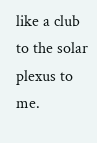like a club to the solar plexus to me.